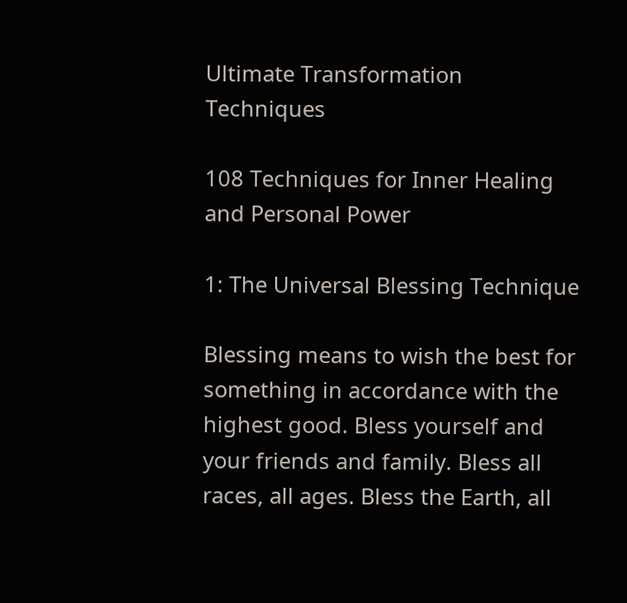Ultimate Transformation Techniques

108 Techniques for Inner Healing and Personal Power

1: The Universal Blessing Technique

Blessing means to wish the best for something in accordance with the highest good. Bless yourself and your friends and family. Bless all races, all ages. Bless the Earth, all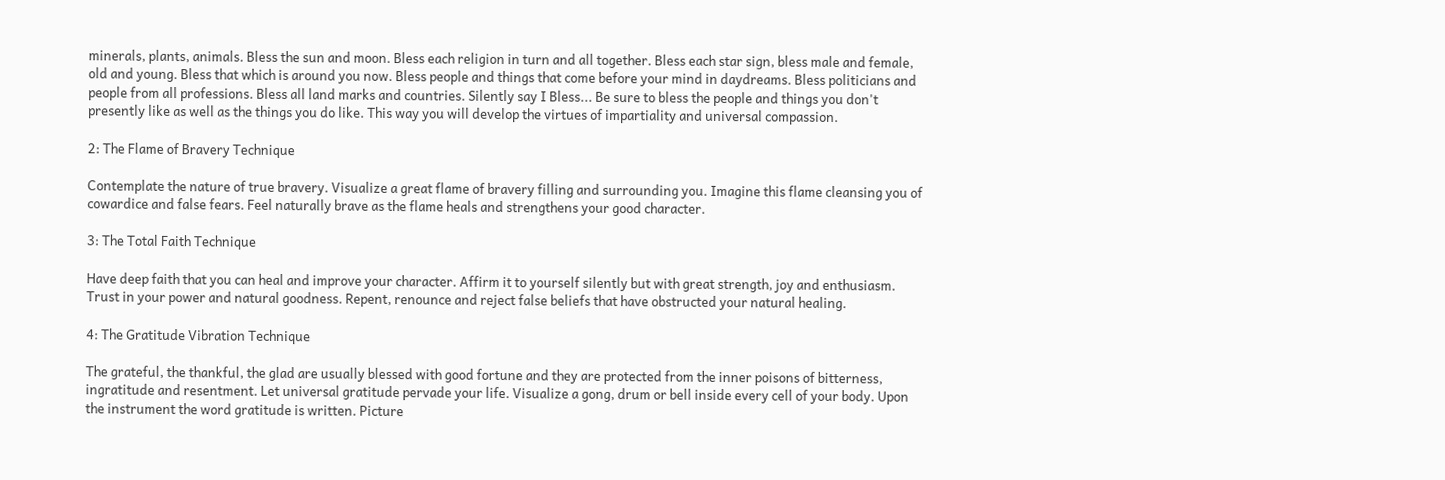minerals, plants, animals. Bless the sun and moon. Bless each religion in turn and all together. Bless each star sign, bless male and female, old and young. Bless that which is around you now. Bless people and things that come before your mind in daydreams. Bless politicians and people from all professions. Bless all land marks and countries. Silently say I Bless... Be sure to bless the people and things you don't presently like as well as the things you do like. This way you will develop the virtues of impartiality and universal compassion.

2: The Flame of Bravery Technique

Contemplate the nature of true bravery. Visualize a great flame of bravery filling and surrounding you. Imagine this flame cleansing you of cowardice and false fears. Feel naturally brave as the flame heals and strengthens your good character.

3: The Total Faith Technique

Have deep faith that you can heal and improve your character. Affirm it to yourself silently but with great strength, joy and enthusiasm. Trust in your power and natural goodness. Repent, renounce and reject false beliefs that have obstructed your natural healing.

4: The Gratitude Vibration Technique

The grateful, the thankful, the glad are usually blessed with good fortune and they are protected from the inner poisons of bitterness, ingratitude and resentment. Let universal gratitude pervade your life. Visualize a gong, drum or bell inside every cell of your body. Upon the instrument the word gratitude is written. Picture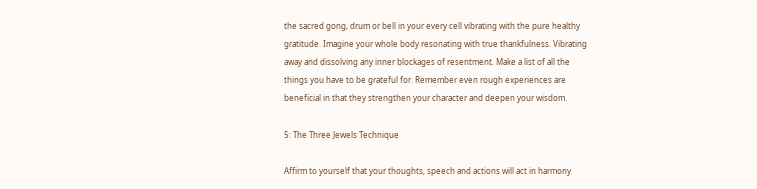the sacred gong, drum or bell in your every cell vibrating with the pure healthy gratitude. Imagine your whole body resonating with true thankfulness. Vibrating away and dissolving any inner blockages of resentment. Make a list of all the things you have to be grateful for. Remember even rough experiences are beneficial in that they strengthen your character and deepen your wisdom.

5: The Three Jewels Technique

Affirm to yourself that your thoughts, speech and actions will act in harmony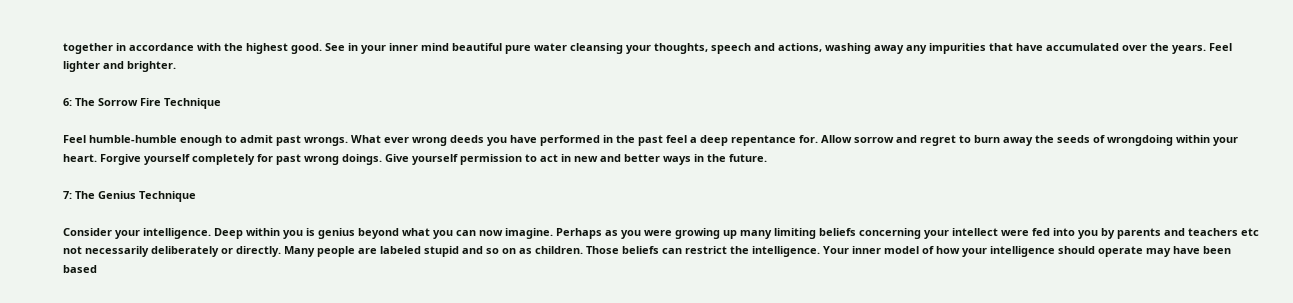together in accordance with the highest good. See in your inner mind beautiful pure water cleansing your thoughts, speech and actions, washing away any impurities that have accumulated over the years. Feel lighter and brighter.

6: The Sorrow Fire Technique

Feel humble-humble enough to admit past wrongs. What ever wrong deeds you have performed in the past feel a deep repentance for. Allow sorrow and regret to burn away the seeds of wrongdoing within your heart. Forgive yourself completely for past wrong doings. Give yourself permission to act in new and better ways in the future.

7: The Genius Technique

Consider your intelligence. Deep within you is genius beyond what you can now imagine. Perhaps as you were growing up many limiting beliefs concerning your intellect were fed into you by parents and teachers etc not necessarily deliberately or directly. Many people are labeled stupid and so on as children. Those beliefs can restrict the intelligence. Your inner model of how your intelligence should operate may have been based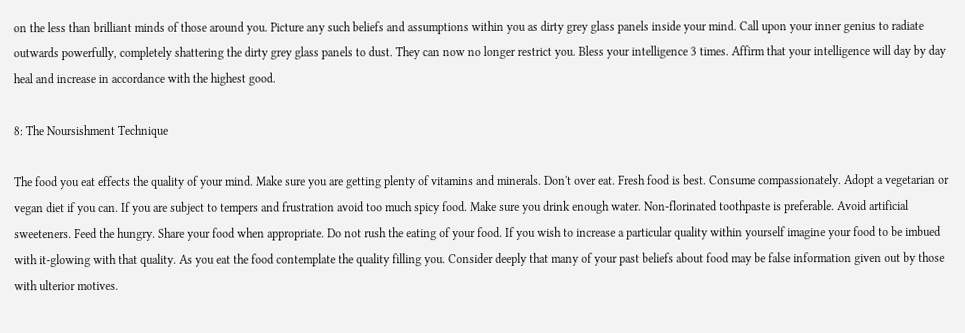on the less than brilliant minds of those around you. Picture any such beliefs and assumptions within you as dirty grey glass panels inside your mind. Call upon your inner genius to radiate outwards powerfully, completely shattering the dirty grey glass panels to dust. They can now no longer restrict you. Bless your intelligence 3 times. Affirm that your intelligence will day by day heal and increase in accordance with the highest good.

8: The Noursishment Technique

The food you eat effects the quality of your mind. Make sure you are getting plenty of vitamins and minerals. Don't over eat. Fresh food is best. Consume compassionately. Adopt a vegetarian or vegan diet if you can. If you are subject to tempers and frustration avoid too much spicy food. Make sure you drink enough water. Non-florinated toothpaste is preferable. Avoid artificial sweeteners. Feed the hungry. Share your food when appropriate. Do not rush the eating of your food. If you wish to increase a particular quality within yourself imagine your food to be imbued with it-glowing with that quality. As you eat the food contemplate the quality filling you. Consider deeply that many of your past beliefs about food may be false information given out by those with ulterior motives.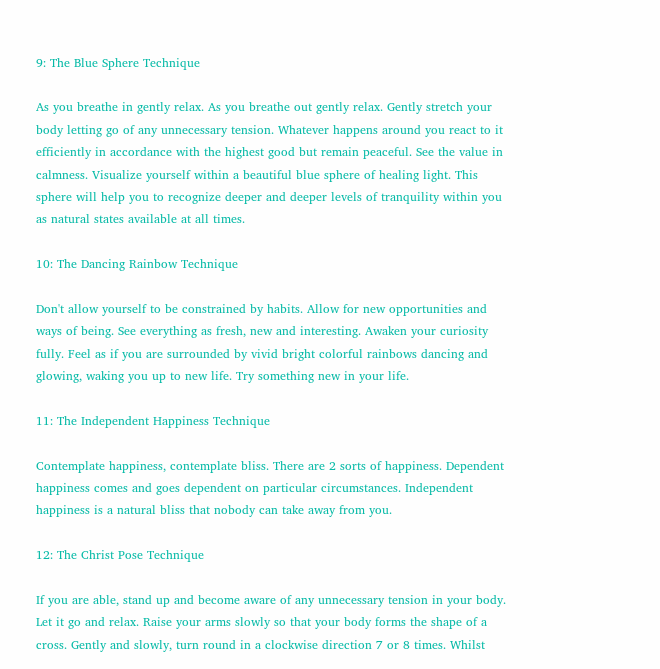9: The Blue Sphere Technique

As you breathe in gently relax. As you breathe out gently relax. Gently stretch your body letting go of any unnecessary tension. Whatever happens around you react to it efficiently in accordance with the highest good but remain peaceful. See the value in calmness. Visualize yourself within a beautiful blue sphere of healing light. This sphere will help you to recognize deeper and deeper levels of tranquility within you as natural states available at all times.

10: The Dancing Rainbow Technique

Don't allow yourself to be constrained by habits. Allow for new opportunities and ways of being. See everything as fresh, new and interesting. Awaken your curiosity fully. Feel as if you are surrounded by vivid bright colorful rainbows dancing and glowing, waking you up to new life. Try something new in your life.

11: The Independent Happiness Technique

Contemplate happiness, contemplate bliss. There are 2 sorts of happiness. Dependent happiness comes and goes dependent on particular circumstances. Independent happiness is a natural bliss that nobody can take away from you.

12: The Christ Pose Technique

If you are able, stand up and become aware of any unnecessary tension in your body. Let it go and relax. Raise your arms slowly so that your body forms the shape of a cross. Gently and slowly, turn round in a clockwise direction 7 or 8 times. Whilst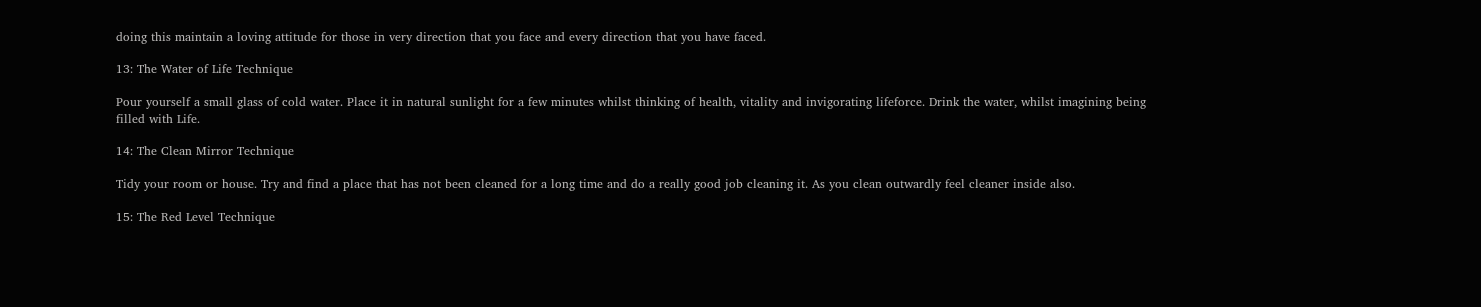doing this maintain a loving attitude for those in very direction that you face and every direction that you have faced.

13: The Water of Life Technique

Pour yourself a small glass of cold water. Place it in natural sunlight for a few minutes whilst thinking of health, vitality and invigorating lifeforce. Drink the water, whilst imagining being filled with Life.

14: The Clean Mirror Technique

Tidy your room or house. Try and find a place that has not been cleaned for a long time and do a really good job cleaning it. As you clean outwardly feel cleaner inside also.

15: The Red Level Technique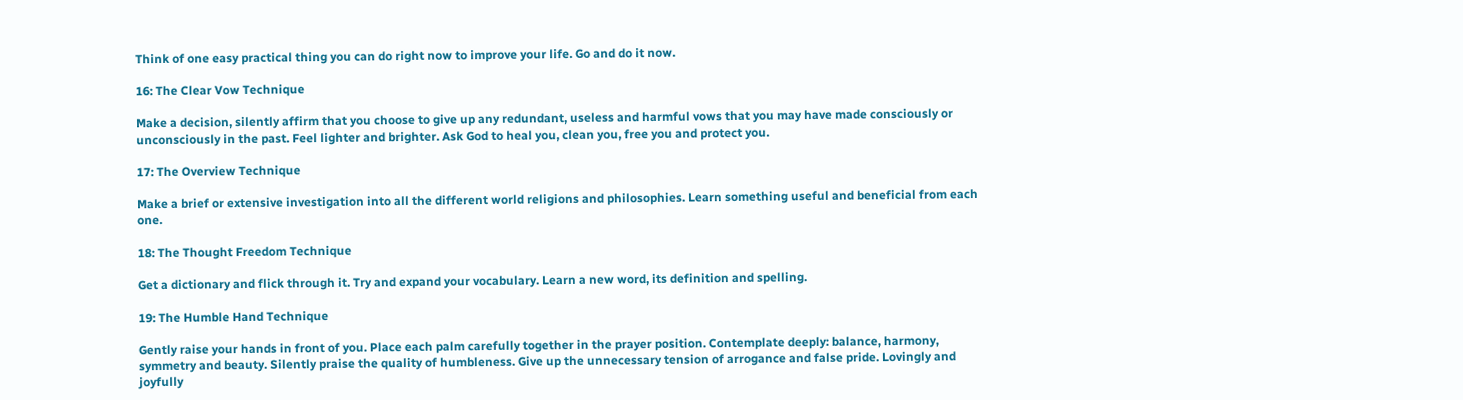Think of one easy practical thing you can do right now to improve your life. Go and do it now.

16: The Clear Vow Technique

Make a decision, silently affirm that you choose to give up any redundant, useless and harmful vows that you may have made consciously or unconsciously in the past. Feel lighter and brighter. Ask God to heal you, clean you, free you and protect you.

17: The Overview Technique

Make a brief or extensive investigation into all the different world religions and philosophies. Learn something useful and beneficial from each one.

18: The Thought Freedom Technique

Get a dictionary and flick through it. Try and expand your vocabulary. Learn a new word, its definition and spelling.

19: The Humble Hand Technique

Gently raise your hands in front of you. Place each palm carefully together in the prayer position. Contemplate deeply: balance, harmony, symmetry and beauty. Silently praise the quality of humbleness. Give up the unnecessary tension of arrogance and false pride. Lovingly and joyfully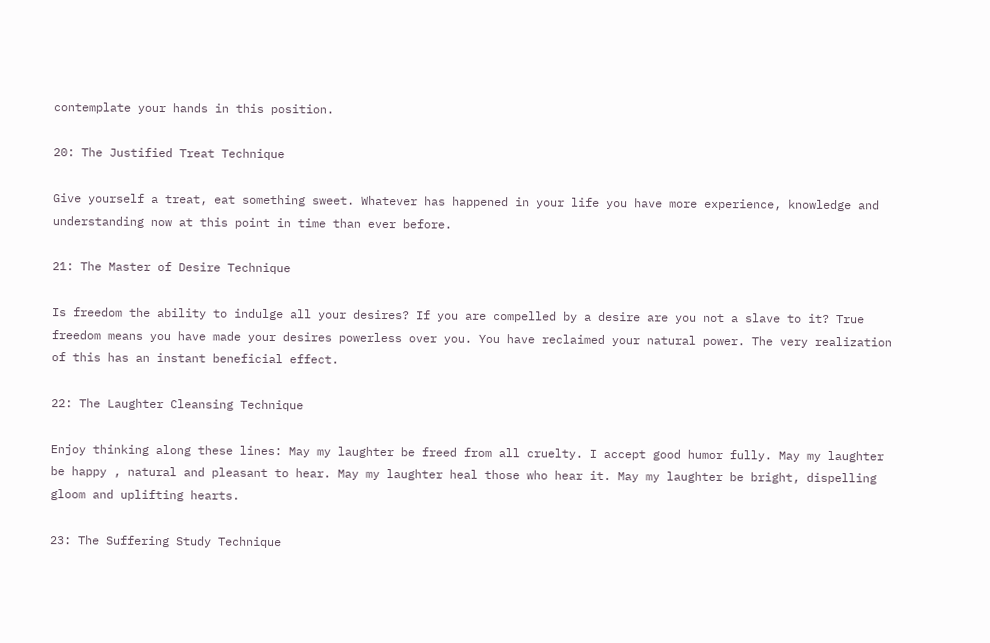contemplate your hands in this position.

20: The Justified Treat Technique

Give yourself a treat, eat something sweet. Whatever has happened in your life you have more experience, knowledge and understanding now at this point in time than ever before.

21: The Master of Desire Technique

Is freedom the ability to indulge all your desires? If you are compelled by a desire are you not a slave to it? True freedom means you have made your desires powerless over you. You have reclaimed your natural power. The very realization of this has an instant beneficial effect.

22: The Laughter Cleansing Technique

Enjoy thinking along these lines: May my laughter be freed from all cruelty. I accept good humor fully. May my laughter be happy , natural and pleasant to hear. May my laughter heal those who hear it. May my laughter be bright, dispelling gloom and uplifting hearts.

23: The Suffering Study Technique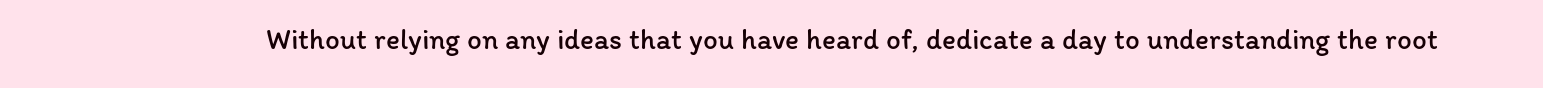Without relying on any ideas that you have heard of, dedicate a day to understanding the root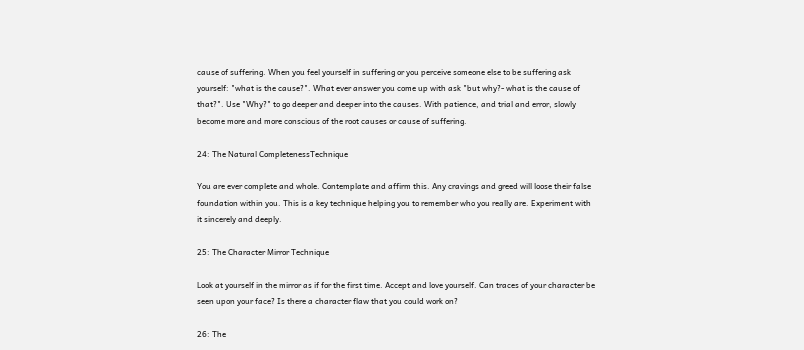cause of suffering. When you feel yourself in suffering or you perceive someone else to be suffering ask yourself: "what is the cause?". What ever answer you come up with ask "but why?- what is the cause of that?". Use "Why?" to go deeper and deeper into the causes. With patience, and trial and error, slowly become more and more conscious of the root causes or cause of suffering.

24: The Natural CompletenessTechnique

You are ever complete and whole. Contemplate and affirm this. Any cravings and greed will loose their false foundation within you. This is a key technique helping you to remember who you really are. Experiment with it sincerely and deeply.

25: The Character Mirror Technique

Look at yourself in the mirror as if for the first time. Accept and love yourself. Can traces of your character be seen upon your face? Is there a character flaw that you could work on?

26: The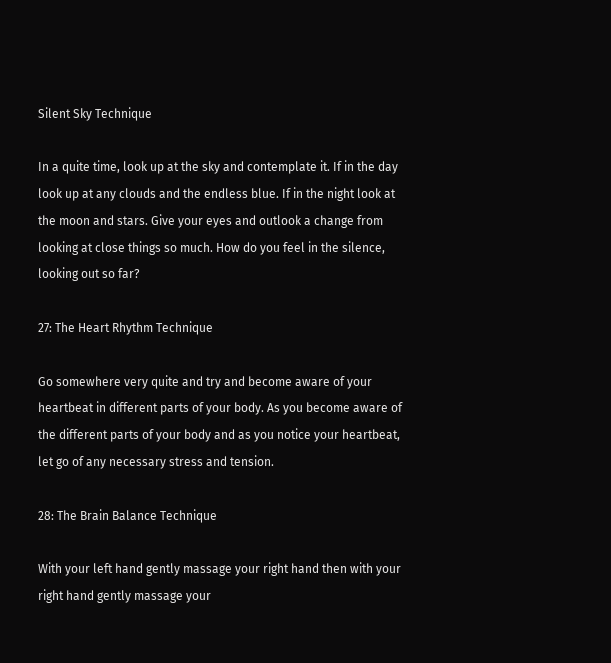Silent Sky Technique

In a quite time, look up at the sky and contemplate it. If in the day look up at any clouds and the endless blue. If in the night look at the moon and stars. Give your eyes and outlook a change from looking at close things so much. How do you feel in the silence, looking out so far?

27: The Heart Rhythm Technique

Go somewhere very quite and try and become aware of your heartbeat in different parts of your body. As you become aware of the different parts of your body and as you notice your heartbeat, let go of any necessary stress and tension.

28: The Brain Balance Technique

With your left hand gently massage your right hand then with your right hand gently massage your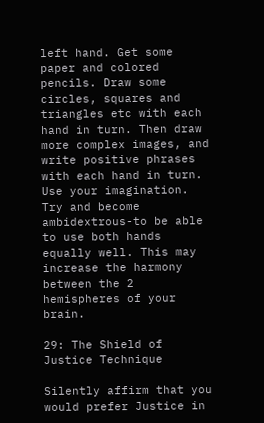left hand. Get some paper and colored pencils. Draw some circles, squares and triangles etc with each hand in turn. Then draw more complex images, and write positive phrases with each hand in turn. Use your imagination. Try and become ambidextrous-to be able to use both hands equally well. This may increase the harmony between the 2 hemispheres of your brain.

29: The Shield of Justice Technique

Silently affirm that you would prefer Justice in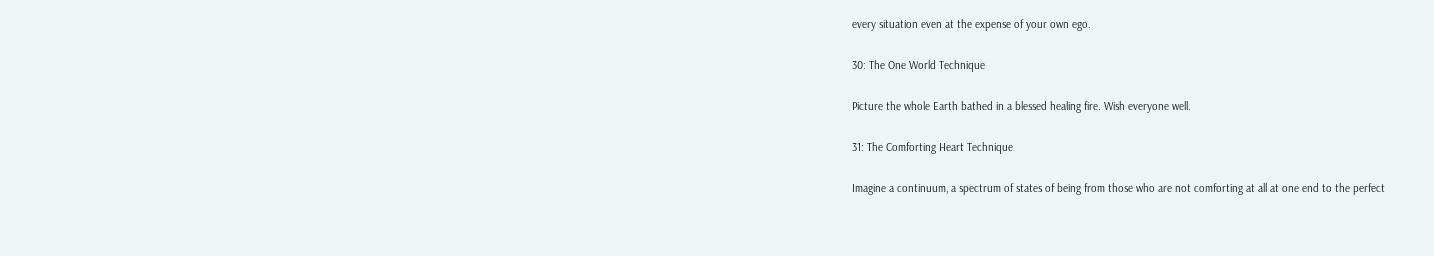every situation even at the expense of your own ego.

30: The One World Technique

Picture the whole Earth bathed in a blessed healing fire. Wish everyone well.

31: The Comforting Heart Technique

Imagine a continuum, a spectrum of states of being from those who are not comforting at all at one end to the perfect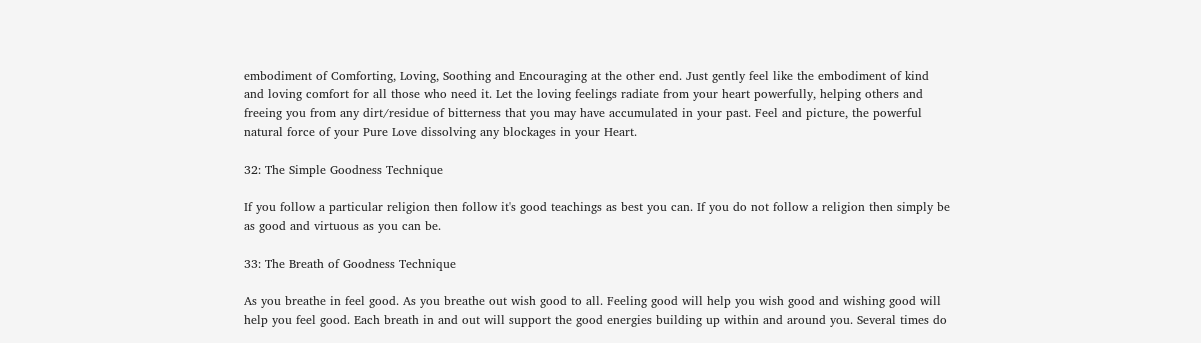embodiment of Comforting, Loving, Soothing and Encouraging at the other end. Just gently feel like the embodiment of kind and loving comfort for all those who need it. Let the loving feelings radiate from your heart powerfully, helping others and freeing you from any dirt/residue of bitterness that you may have accumulated in your past. Feel and picture, the powerful natural force of your Pure Love dissolving any blockages in your Heart.

32: The Simple Goodness Technique

If you follow a particular religion then follow it's good teachings as best you can. If you do not follow a religion then simply be as good and virtuous as you can be.

33: The Breath of Goodness Technique

As you breathe in feel good. As you breathe out wish good to all. Feeling good will help you wish good and wishing good will help you feel good. Each breath in and out will support the good energies building up within and around you. Several times do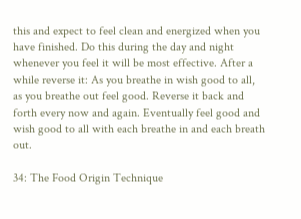this and expect to feel clean and energized when you have finished. Do this during the day and night whenever you feel it will be most effective. After a while reverse it: As you breathe in wish good to all, as you breathe out feel good. Reverse it back and forth every now and again. Eventually feel good and wish good to all with each breathe in and each breath out.

34: The Food Origin Technique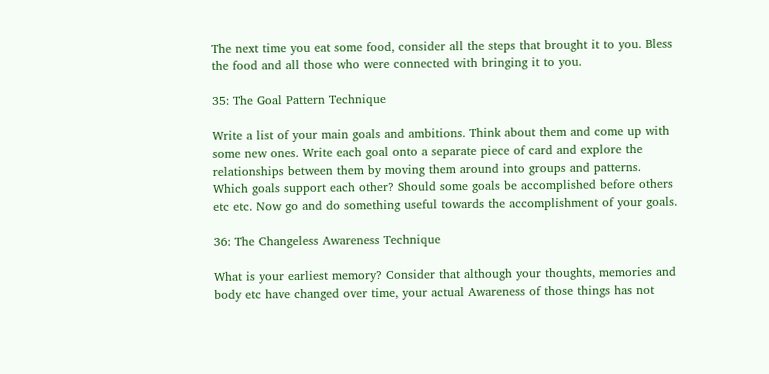The next time you eat some food, consider all the steps that brought it to you. Bless the food and all those who were connected with bringing it to you.

35: The Goal Pattern Technique

Write a list of your main goals and ambitions. Think about them and come up with some new ones. Write each goal onto a separate piece of card and explore the relationships between them by moving them around into groups and patterns. Which goals support each other? Should some goals be accomplished before others etc etc. Now go and do something useful towards the accomplishment of your goals.

36: The Changeless Awareness Technique

What is your earliest memory? Consider that although your thoughts, memories and body etc have changed over time, your actual Awareness of those things has not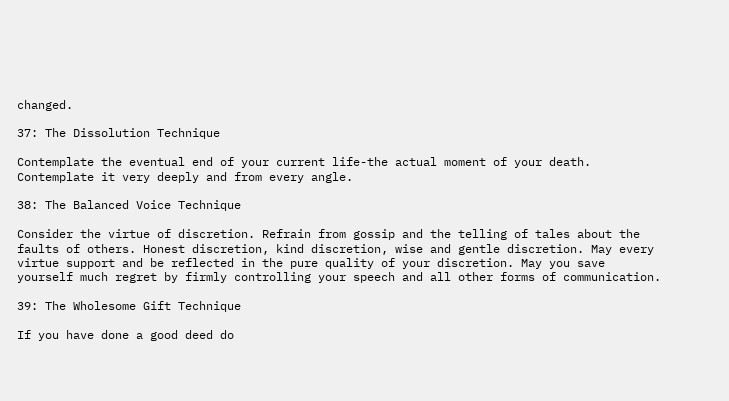changed.

37: The Dissolution Technique

Contemplate the eventual end of your current life-the actual moment of your death. Contemplate it very deeply and from every angle.

38: The Balanced Voice Technique

Consider the virtue of discretion. Refrain from gossip and the telling of tales about the faults of others. Honest discretion, kind discretion, wise and gentle discretion. May every virtue support and be reflected in the pure quality of your discretion. May you save yourself much regret by firmly controlling your speech and all other forms of communication.

39: The Wholesome Gift Technique

If you have done a good deed do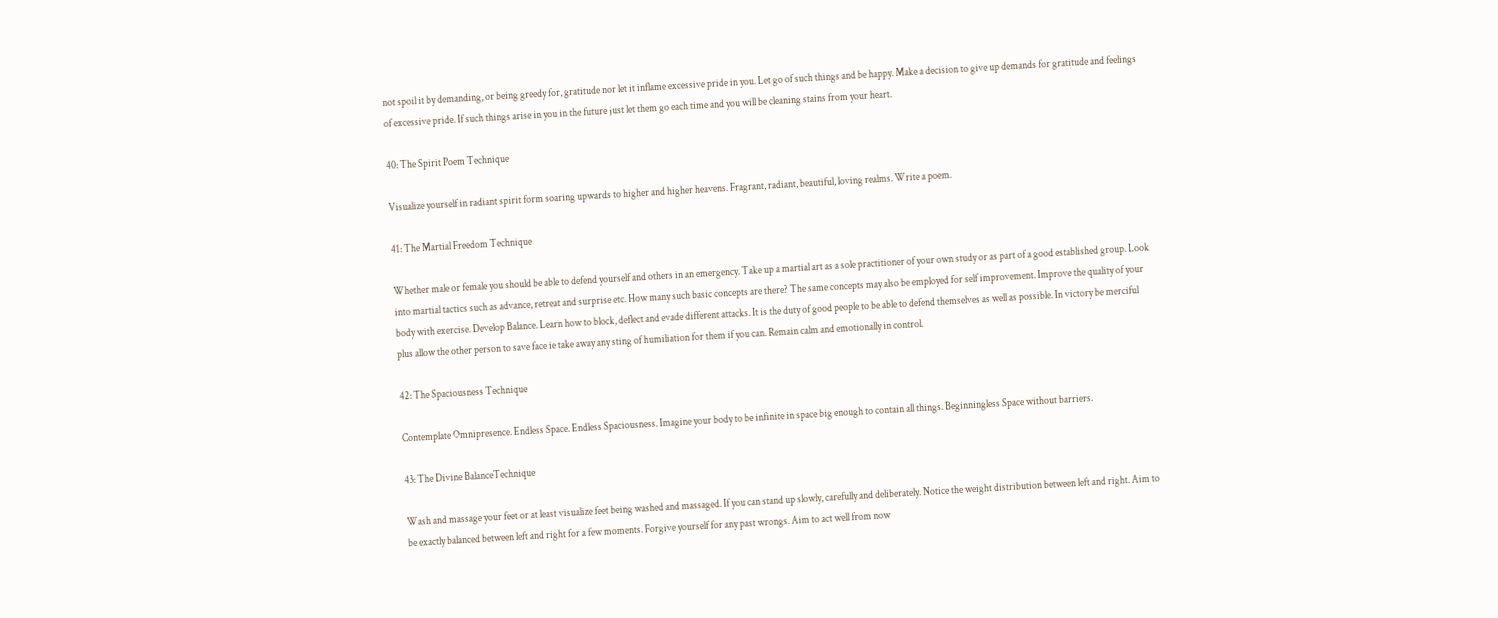not spoil it by demanding, or being greedy for, gratitude nor let it inflame excessive pride in you. Let go of such things and be happy. Make a decision to give up demands for gratitude and feelings of excessive pride. If such things arise in you in the future just let them go each time and you will be cleaning stains from your heart.

40: The Spirit Poem Technique

Visualize yourself in radiant spirit form soaring upwards to higher and higher heavens. Fragrant, radiant, beautiful, loving realms. Write a poem.

41: The Martial Freedom Technique

Whether male or female you should be able to defend yourself and others in an emergency. Take up a martial art as a sole practitioner of your own study or as part of a good established group. Look into martial tactics such as advance, retreat and surprise etc. How many such basic concepts are there? The same concepts may also be employed for self improvement. Improve the quality of your body with exercise. Develop Balance. Learn how to block, deflect and evade different attacks. It is the duty of good people to be able to defend themselves as well as possible. In victory be merciful plus allow the other person to save face ie take away any sting of humiliation for them if you can. Remain calm and emotionally in control.

42: The Spaciousness Technique

Contemplate Omnipresence. Endless Space. Endless Spaciousness. Imagine your body to be infinite in space big enough to contain all things. Beginningless Space without barriers.

43: The Divine BalanceTechnique

Wash and massage your feet or at least visualize feet being washed and massaged. If you can stand up slowly, carefully and deliberately. Notice the weight distribution between left and right. Aim to be exactly balanced between left and right for a few moments. Forgive yourself for any past wrongs. Aim to act well from now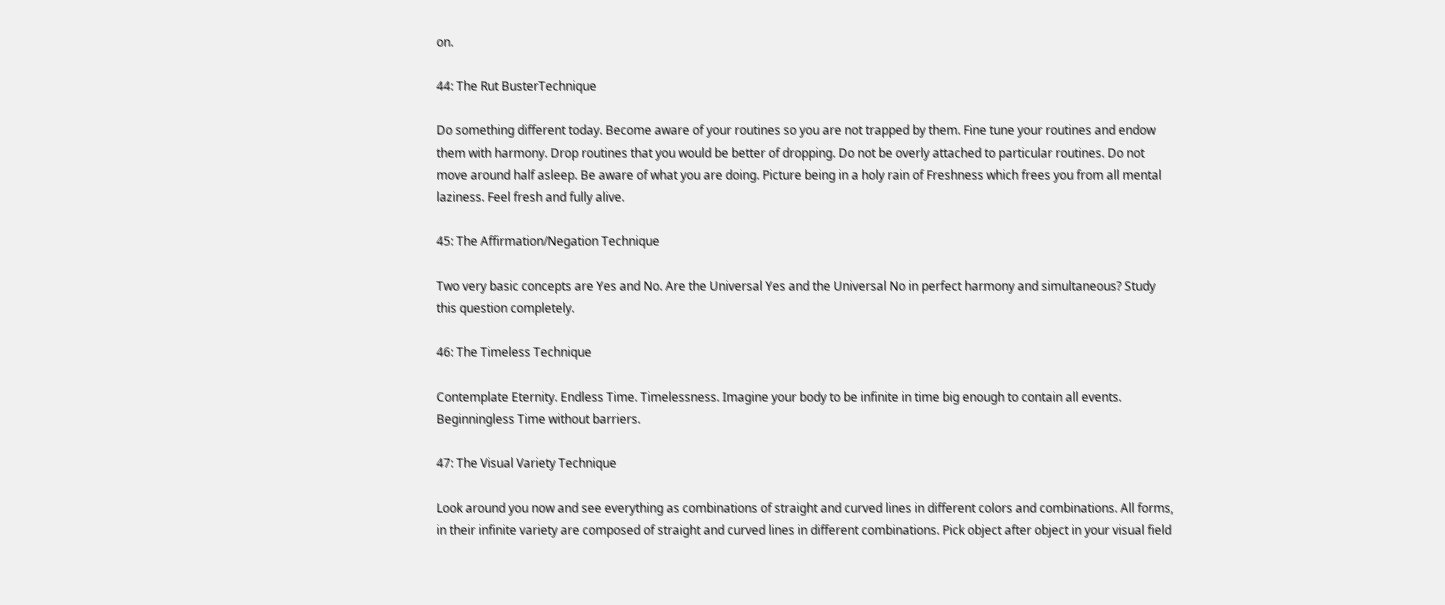on.

44: The Rut BusterTechnique

Do something different today. Become aware of your routines so you are not trapped by them. Fine tune your routines and endow them with harmony. Drop routines that you would be better of dropping. Do not be overly attached to particular routines. Do not move around half asleep. Be aware of what you are doing. Picture being in a holy rain of Freshness which frees you from all mental laziness. Feel fresh and fully alive.

45: The Affirmation/Negation Technique

Two very basic concepts are Yes and No. Are the Universal Yes and the Universal No in perfect harmony and simultaneous? Study this question completely.

46: The Timeless Technique

Contemplate Eternity. Endless Time. Timelessness. Imagine your body to be infinite in time big enough to contain all events. Beginningless Time without barriers.

47: The Visual Variety Technique

Look around you now and see everything as combinations of straight and curved lines in different colors and combinations. All forms, in their infinite variety are composed of straight and curved lines in different combinations. Pick object after object in your visual field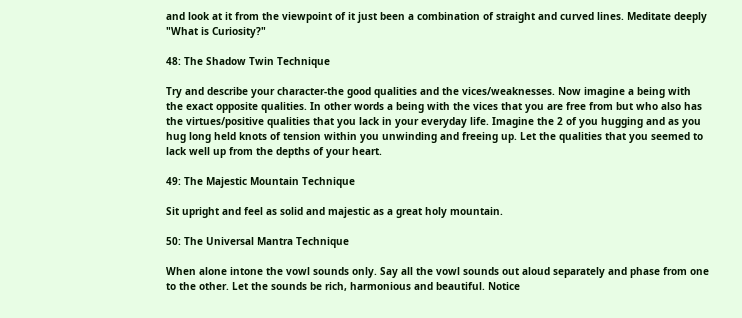and look at it from the viewpoint of it just been a combination of straight and curved lines. Meditate deeply "What is Curiosity?"

48: The Shadow Twin Technique

Try and describe your character-the good qualities and the vices/weaknesses. Now imagine a being with the exact opposite qualities. In other words a being with the vices that you are free from but who also has the virtues/positive qualities that you lack in your everyday life. Imagine the 2 of you hugging and as you hug long held knots of tension within you unwinding and freeing up. Let the qualities that you seemed to lack well up from the depths of your heart.

49: The Majestic Mountain Technique

Sit upright and feel as solid and majestic as a great holy mountain.

50: The Universal Mantra Technique

When alone intone the vowl sounds only. Say all the vowl sounds out aloud separately and phase from one to the other. Let the sounds be rich, harmonious and beautiful. Notice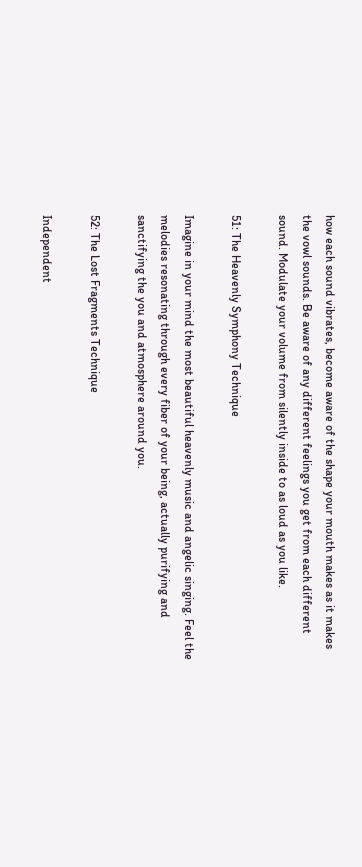how each sound vibrates, become aware of the shape your mouth makes as it makes the vowl sounds. Be aware of any different feelings you get from each different sound. Modulate your volume from silently inside to as loud as you like.

51: The Heavenly Symphony Technique

Imagine in your mind the most beautiful heavenly music and angelic singing. Feel the melodies resonating through every fiber of your being, actually purifying and sanctifying the you and atmosphere around you.

52: The Lost Fragments Technique

Independent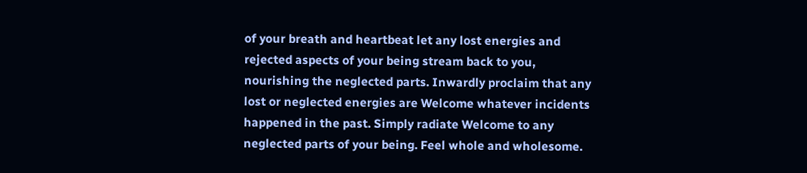of your breath and heartbeat let any lost energies and rejected aspects of your being stream back to you, nourishing the neglected parts. Inwardly proclaim that any lost or neglected energies are Welcome whatever incidents happened in the past. Simply radiate Welcome to any neglected parts of your being. Feel whole and wholesome.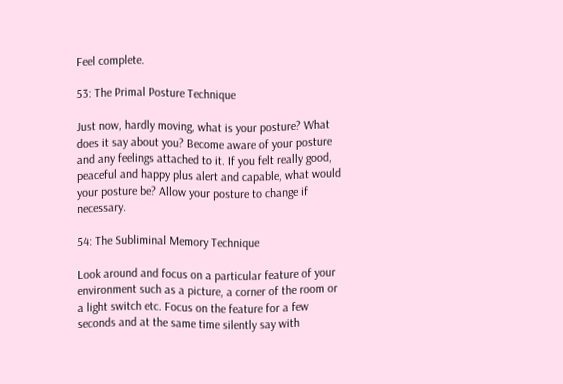Feel complete.

53: The Primal Posture Technique

Just now, hardly moving, what is your posture? What does it say about you? Become aware of your posture and any feelings attached to it. If you felt really good, peaceful and happy plus alert and capable, what would your posture be? Allow your posture to change if necessary.

54: The Subliminal Memory Technique

Look around and focus on a particular feature of your environment such as a picture, a corner of the room or a light switch etc. Focus on the feature for a few seconds and at the same time silently say with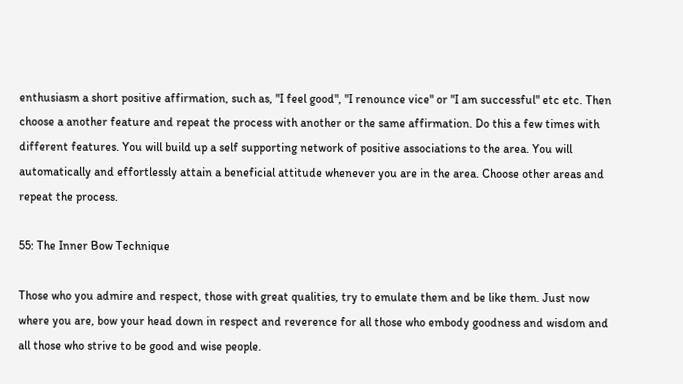enthusiasm a short positive affirmation, such as, "I feel good", "I renounce vice" or "I am successful" etc etc. Then choose a another feature and repeat the process with another or the same affirmation. Do this a few times with different features. You will build up a self supporting network of positive associations to the area. You will automatically and effortlessly attain a beneficial attitude whenever you are in the area. Choose other areas and repeat the process.

55: The Inner Bow Technique

Those who you admire and respect, those with great qualities, try to emulate them and be like them. Just now where you are, bow your head down in respect and reverence for all those who embody goodness and wisdom and all those who strive to be good and wise people.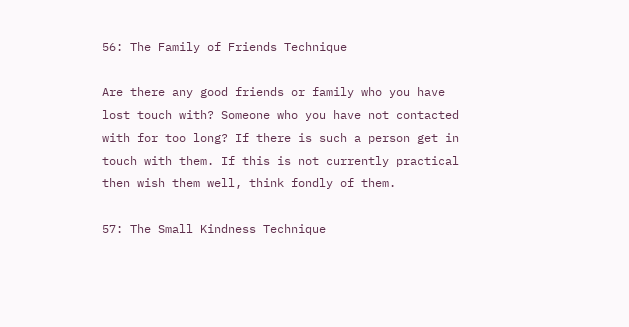56: The Family of Friends Technique

Are there any good friends or family who you have lost touch with? Someone who you have not contacted with for too long? If there is such a person get in touch with them. If this is not currently practical then wish them well, think fondly of them.

57: The Small Kindness Technique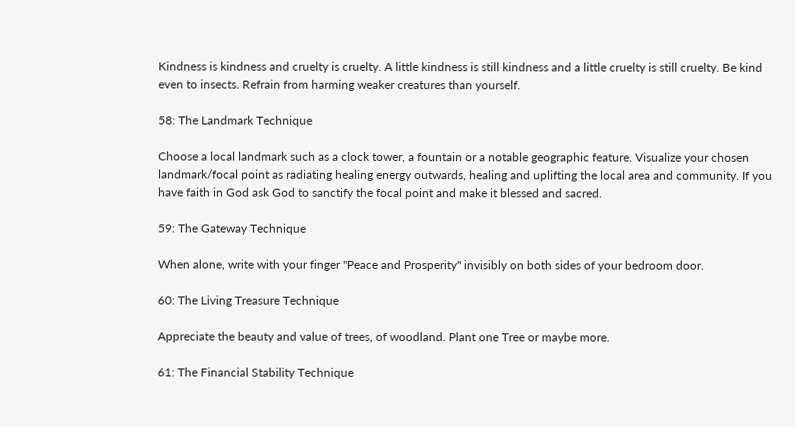Kindness is kindness and cruelty is cruelty. A little kindness is still kindness and a little cruelty is still cruelty. Be kind even to insects. Refrain from harming weaker creatures than yourself.

58: The Landmark Technique

Choose a local landmark such as a clock tower, a fountain or a notable geographic feature. Visualize your chosen landmark/focal point as radiating healing energy outwards, healing and uplifting the local area and community. If you have faith in God ask God to sanctify the focal point and make it blessed and sacred.

59: The Gateway Technique

When alone, write with your finger "Peace and Prosperity" invisibly on both sides of your bedroom door.

60: The Living Treasure Technique

Appreciate the beauty and value of trees, of woodland. Plant one Tree or maybe more.

61: The Financial Stability Technique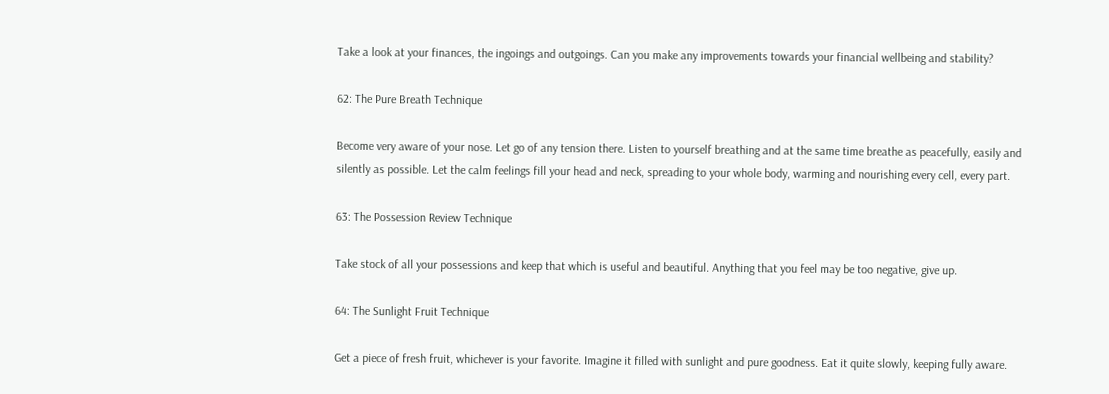Take a look at your finances, the ingoings and outgoings. Can you make any improvements towards your financial wellbeing and stability?

62: The Pure Breath Technique

Become very aware of your nose. Let go of any tension there. Listen to yourself breathing and at the same time breathe as peacefully, easily and silently as possible. Let the calm feelings fill your head and neck, spreading to your whole body, warming and nourishing every cell, every part.

63: The Possession Review Technique

Take stock of all your possessions and keep that which is useful and beautiful. Anything that you feel may be too negative, give up.

64: The Sunlight Fruit Technique

Get a piece of fresh fruit, whichever is your favorite. Imagine it filled with sunlight and pure goodness. Eat it quite slowly, keeping fully aware.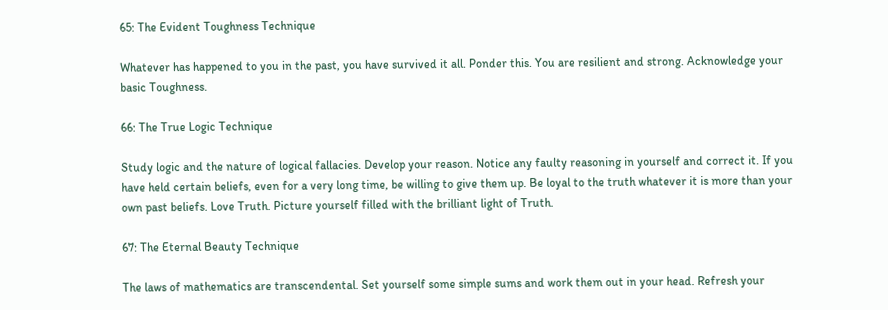65: The Evident Toughness Technique

Whatever has happened to you in the past, you have survived it all. Ponder this. You are resilient and strong. Acknowledge your basic Toughness.

66: The True Logic Technique

Study logic and the nature of logical fallacies. Develop your reason. Notice any faulty reasoning in yourself and correct it. If you have held certain beliefs, even for a very long time, be willing to give them up. Be loyal to the truth whatever it is more than your own past beliefs. Love Truth. Picture yourself filled with the brilliant light of Truth.

67: The Eternal Beauty Technique

The laws of mathematics are transcendental. Set yourself some simple sums and work them out in your head. Refresh your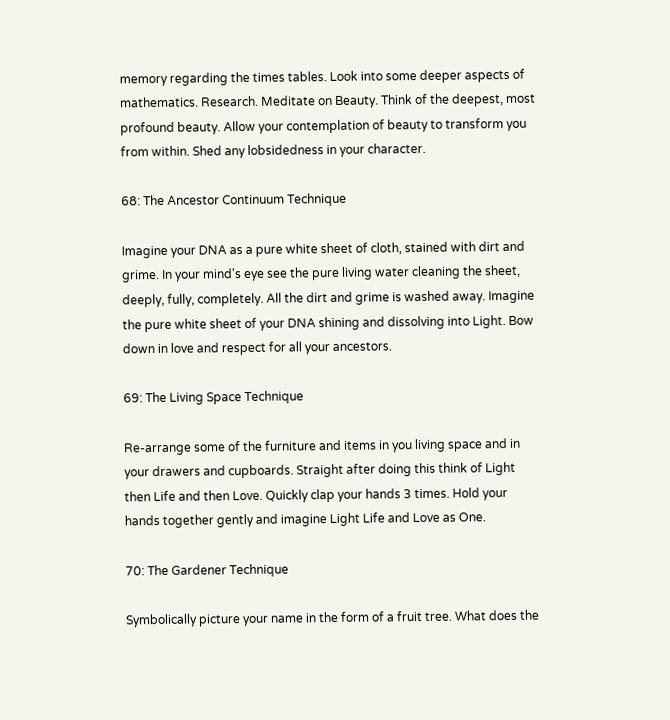memory regarding the times tables. Look into some deeper aspects of mathematics. Research. Meditate on Beauty. Think of the deepest, most profound beauty. Allow your contemplation of beauty to transform you from within. Shed any lobsidedness in your character.

68: The Ancestor Continuum Technique

Imagine your DNA as a pure white sheet of cloth, stained with dirt and grime. In your mind's eye see the pure living water cleaning the sheet, deeply, fully, completely. All the dirt and grime is washed away. Imagine the pure white sheet of your DNA shining and dissolving into Light. Bow down in love and respect for all your ancestors.

69: The Living Space Technique

Re-arrange some of the furniture and items in you living space and in your drawers and cupboards. Straight after doing this think of Light then Life and then Love. Quickly clap your hands 3 times. Hold your hands together gently and imagine Light Life and Love as One.

70: The Gardener Technique

Symbolically picture your name in the form of a fruit tree. What does the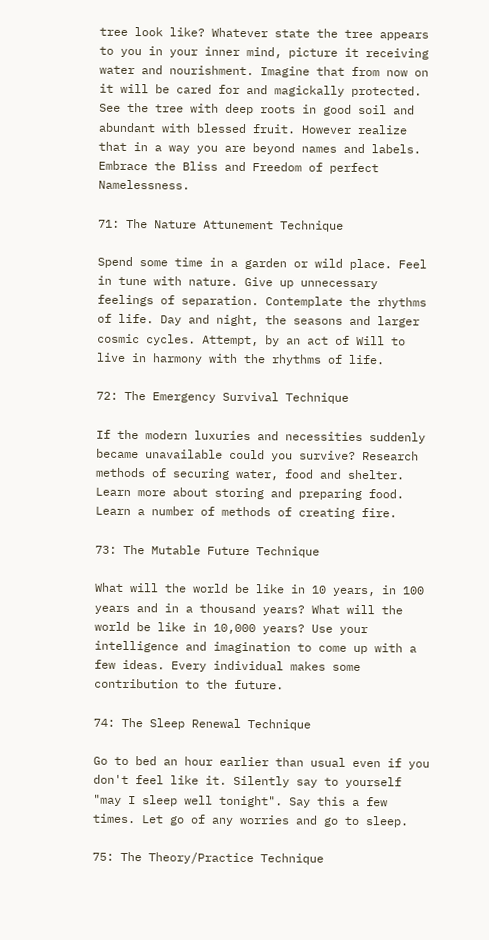tree look like? Whatever state the tree appears to you in your inner mind, picture it receiving water and nourishment. Imagine that from now on it will be cared for and magickally protected. See the tree with deep roots in good soil and abundant with blessed fruit. However realize that in a way you are beyond names and labels. Embrace the Bliss and Freedom of perfect Namelessness.

71: The Nature Attunement Technique

Spend some time in a garden or wild place. Feel in tune with nature. Give up unnecessary feelings of separation. Contemplate the rhythms of life. Day and night, the seasons and larger cosmic cycles. Attempt, by an act of Will to live in harmony with the rhythms of life.

72: The Emergency Survival Technique

If the modern luxuries and necessities suddenly became unavailable could you survive? Research methods of securing water, food and shelter. Learn more about storing and preparing food. Learn a number of methods of creating fire.

73: The Mutable Future Technique

What will the world be like in 10 years, in 100 years and in a thousand years? What will the world be like in 10,000 years? Use your intelligence and imagination to come up with a few ideas. Every individual makes some contribution to the future.

74: The Sleep Renewal Technique

Go to bed an hour earlier than usual even if you don't feel like it. Silently say to yourself "may I sleep well tonight". Say this a few times. Let go of any worries and go to sleep.

75: The Theory/Practice Technique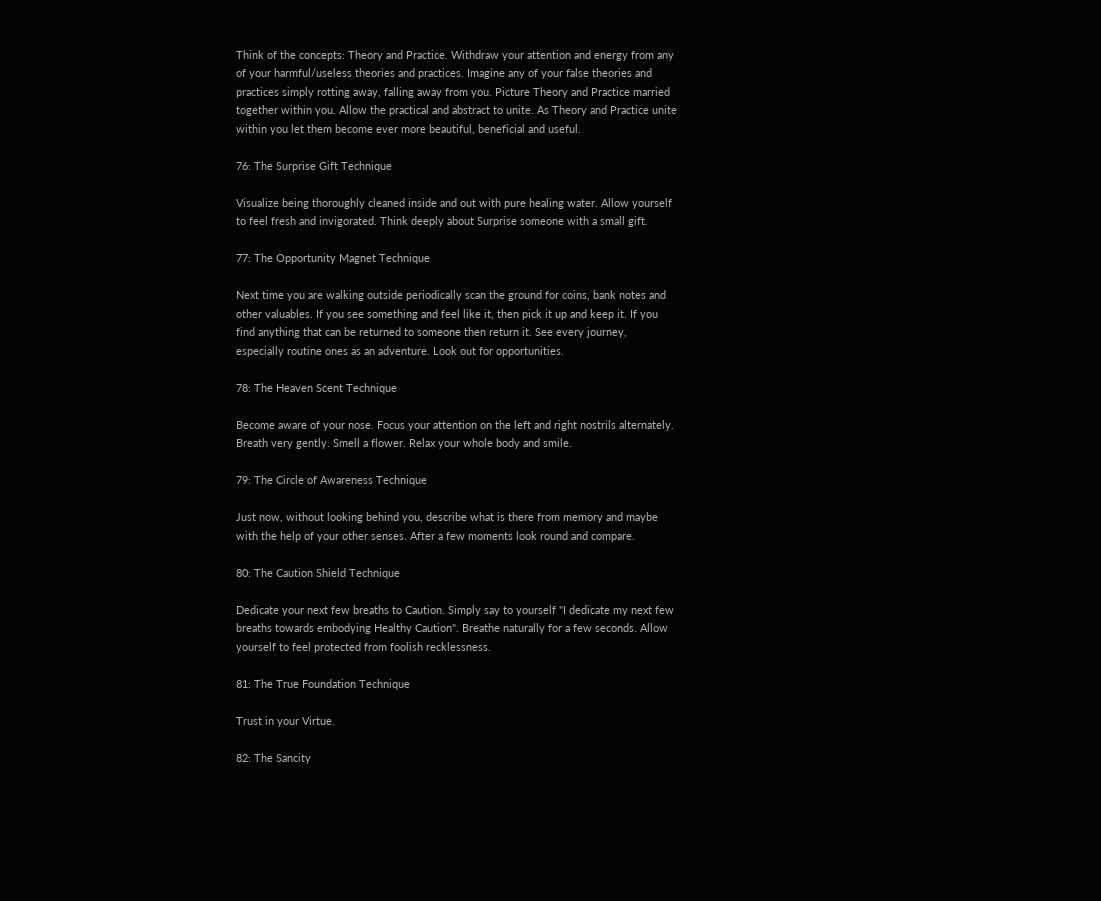Think of the concepts: Theory and Practice. Withdraw your attention and energy from any of your harmful/useless theories and practices. Imagine any of your false theories and practices simply rotting away, falling away from you. Picture Theory and Practice married together within you. Allow the practical and abstract to unite. As Theory and Practice unite within you let them become ever more beautiful, beneficial and useful.

76: The Surprise Gift Technique

Visualize being thoroughly cleaned inside and out with pure healing water. Allow yourself to feel fresh and invigorated. Think deeply about Surprise someone with a small gift.

77: The Opportunity Magnet Technique

Next time you are walking outside periodically scan the ground for coins, bank notes and other valuables. If you see something and feel like it, then pick it up and keep it. If you find anything that can be returned to someone then return it. See every journey, especially routine ones as an adventure. Look out for opportunities.

78: The Heaven Scent Technique

Become aware of your nose. Focus your attention on the left and right nostrils alternately. Breath very gently. Smell a flower. Relax your whole body and smile.

79: The Circle of Awareness Technique

Just now, without looking behind you, describe what is there from memory and maybe with the help of your other senses. After a few moments look round and compare.

80: The Caution Shield Technique

Dedicate your next few breaths to Caution. Simply say to yourself "I dedicate my next few breaths towards embodying Healthy Caution". Breathe naturally for a few seconds. Allow yourself to feel protected from foolish recklessness.

81: The True Foundation Technique

Trust in your Virtue.

82: The Sancity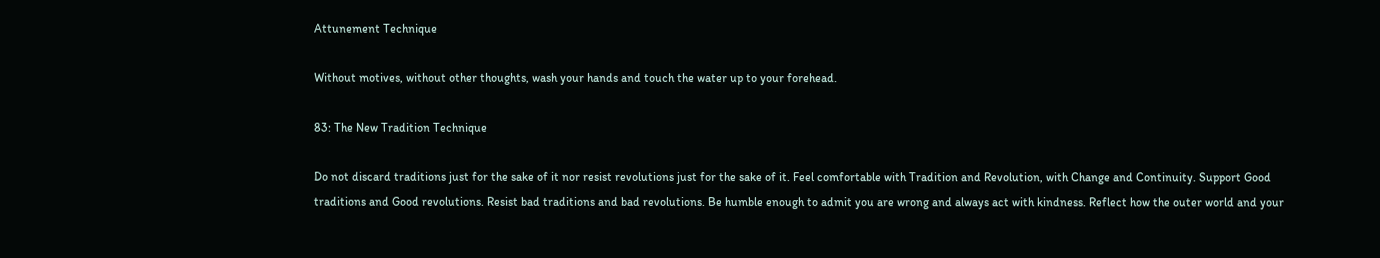Attunement Technique

Without motives, without other thoughts, wash your hands and touch the water up to your forehead.

83: The New Tradition Technique

Do not discard traditions just for the sake of it nor resist revolutions just for the sake of it. Feel comfortable with Tradition and Revolution, with Change and Continuity. Support Good traditions and Good revolutions. Resist bad traditions and bad revolutions. Be humble enough to admit you are wrong and always act with kindness. Reflect how the outer world and your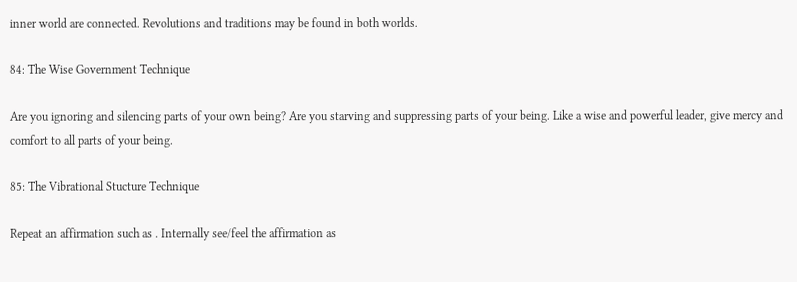inner world are connected. Revolutions and traditions may be found in both worlds.

84: The Wise Government Technique

Are you ignoring and silencing parts of your own being? Are you starving and suppressing parts of your being. Like a wise and powerful leader, give mercy and comfort to all parts of your being.

85: The Vibrational Stucture Technique

Repeat an affirmation such as . Internally see/feel the affirmation as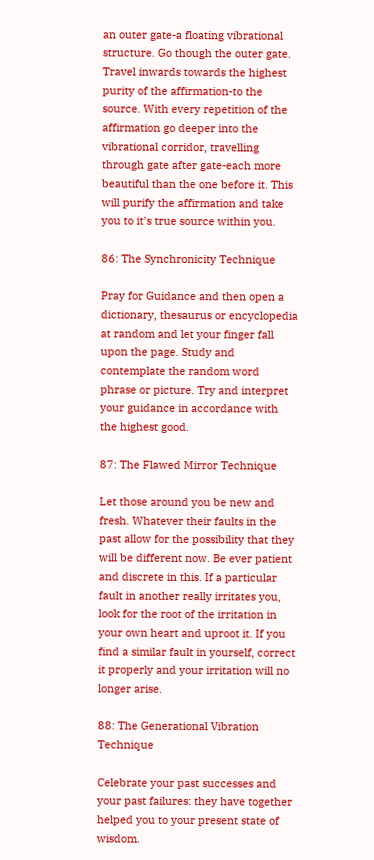an outer gate-a floating vibrational structure. Go though the outer gate. Travel inwards towards the highest purity of the affirmation-to the source. With every repetition of the affirmation go deeper into the vibrational corridor, travelling through gate after gate-each more beautiful than the one before it. This will purify the affirmation and take you to it's true source within you.

86: The Synchronicity Technique

Pray for Guidance and then open a dictionary, thesaurus or encyclopedia at random and let your finger fall upon the page. Study and contemplate the random word phrase or picture. Try and interpret your guidance in accordance with the highest good.

87: The Flawed Mirror Technique

Let those around you be new and fresh. Whatever their faults in the past allow for the possibility that they will be different now. Be ever patient and discrete in this. If a particular fault in another really irritates you, look for the root of the irritation in your own heart and uproot it. If you find a similar fault in yourself, correct it properly and your irritation will no longer arise.

88: The Generational Vibration Technique

Celebrate your past successes and your past failures: they have together helped you to your present state of wisdom.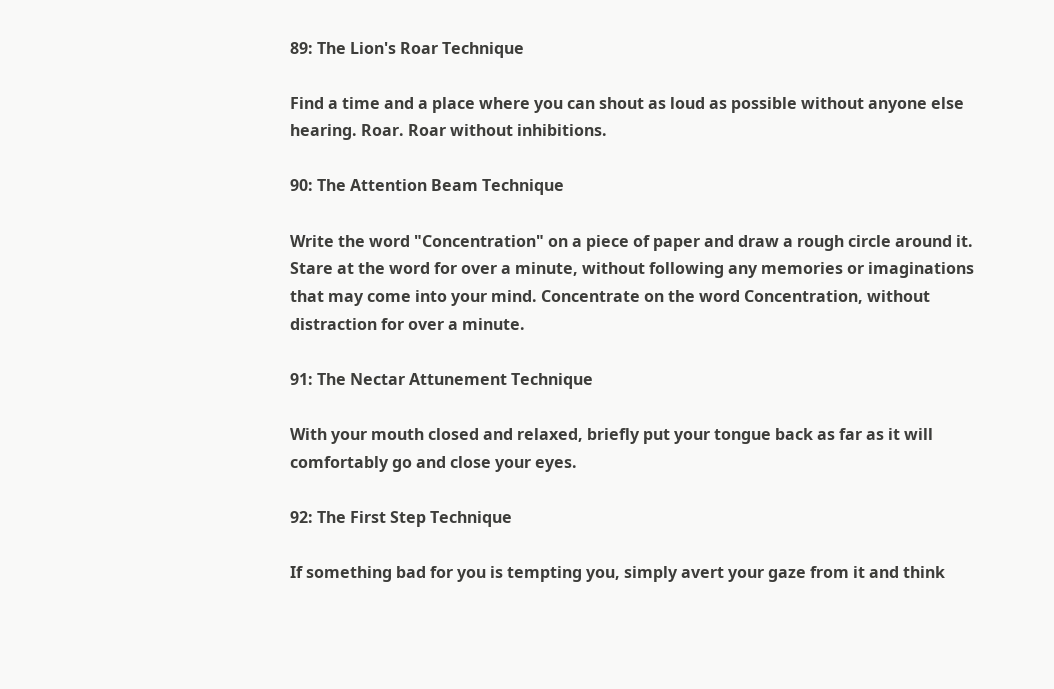89: The Lion's Roar Technique

Find a time and a place where you can shout as loud as possible without anyone else hearing. Roar. Roar without inhibitions.

90: The Attention Beam Technique

Write the word "Concentration" on a piece of paper and draw a rough circle around it. Stare at the word for over a minute, without following any memories or imaginations that may come into your mind. Concentrate on the word Concentration, without distraction for over a minute.

91: The Nectar Attunement Technique

With your mouth closed and relaxed, briefly put your tongue back as far as it will comfortably go and close your eyes.

92: The First Step Technique

If something bad for you is tempting you, simply avert your gaze from it and think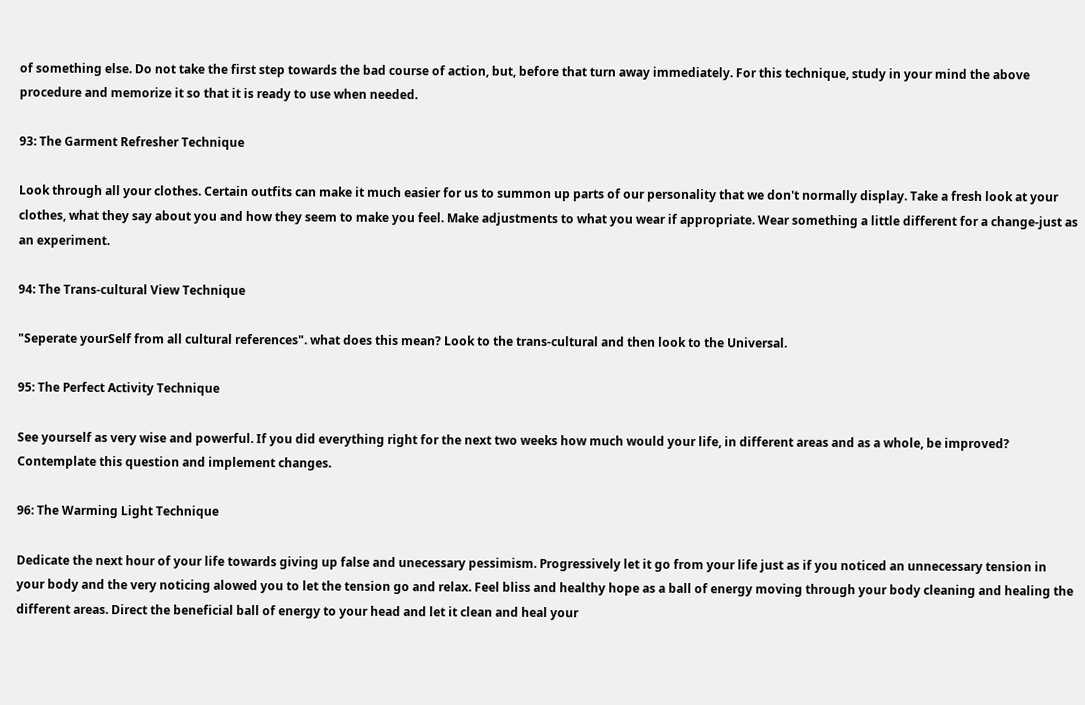of something else. Do not take the first step towards the bad course of action, but, before that turn away immediately. For this technique, study in your mind the above procedure and memorize it so that it is ready to use when needed.

93: The Garment Refresher Technique

Look through all your clothes. Certain outfits can make it much easier for us to summon up parts of our personality that we don't normally display. Take a fresh look at your clothes, what they say about you and how they seem to make you feel. Make adjustments to what you wear if appropriate. Wear something a little different for a change-just as an experiment.

94: The Trans-cultural View Technique

"Seperate yourSelf from all cultural references". what does this mean? Look to the trans-cultural and then look to the Universal.

95: The Perfect Activity Technique

See yourself as very wise and powerful. If you did everything right for the next two weeks how much would your life, in different areas and as a whole, be improved? Contemplate this question and implement changes.

96: The Warming Light Technique

Dedicate the next hour of your life towards giving up false and unecessary pessimism. Progressively let it go from your life just as if you noticed an unnecessary tension in your body and the very noticing alowed you to let the tension go and relax. Feel bliss and healthy hope as a ball of energy moving through your body cleaning and healing the different areas. Direct the beneficial ball of energy to your head and let it clean and heal your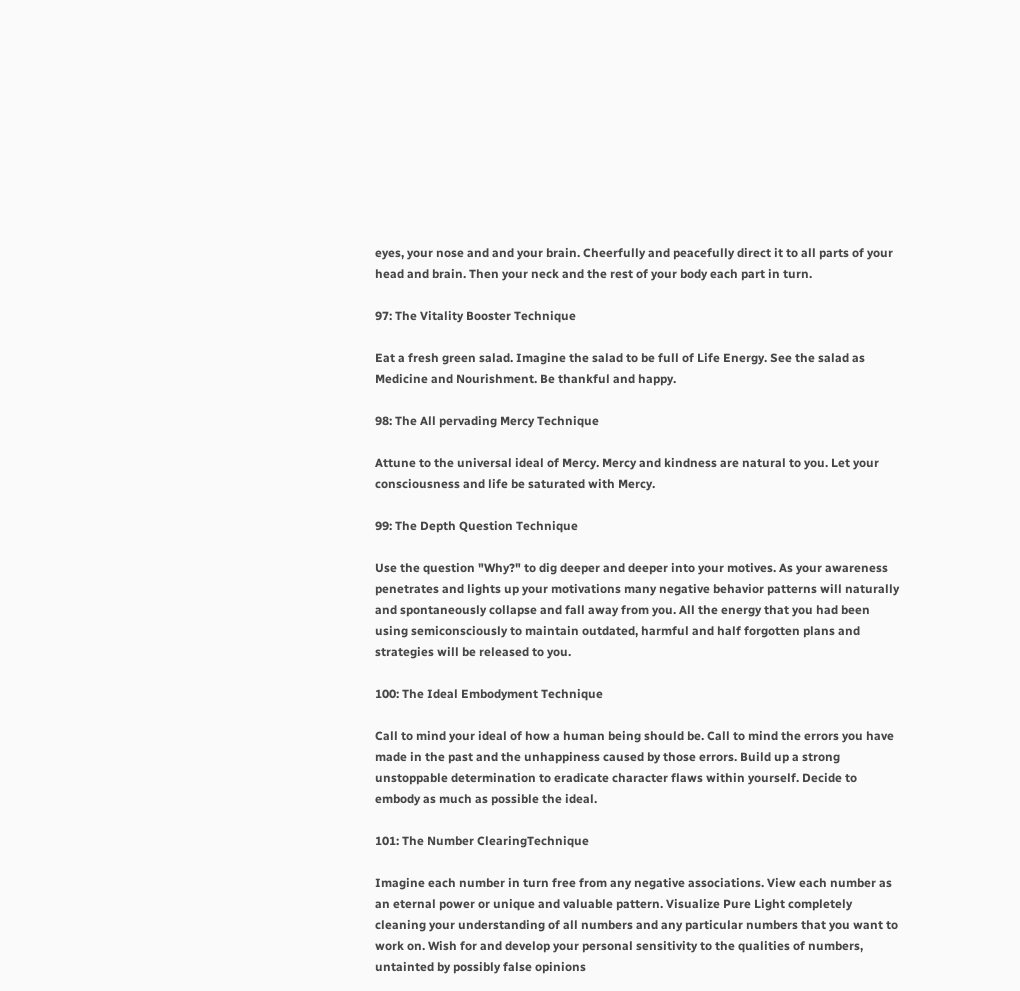eyes, your nose and and your brain. Cheerfully and peacefully direct it to all parts of your head and brain. Then your neck and the rest of your body each part in turn.

97: The Vitality Booster Technique

Eat a fresh green salad. Imagine the salad to be full of Life Energy. See the salad as Medicine and Nourishment. Be thankful and happy.

98: The All pervading Mercy Technique

Attune to the universal ideal of Mercy. Mercy and kindness are natural to you. Let your consciousness and life be saturated with Mercy.

99: The Depth Question Technique

Use the question "Why?" to dig deeper and deeper into your motives. As your awareness penetrates and lights up your motivations many negative behavior patterns will naturally and spontaneously collapse and fall away from you. All the energy that you had been using semiconsciously to maintain outdated, harmful and half forgotten plans and strategies will be released to you.

100: The Ideal Embodyment Technique

Call to mind your ideal of how a human being should be. Call to mind the errors you have made in the past and the unhappiness caused by those errors. Build up a strong unstoppable determination to eradicate character flaws within yourself. Decide to embody as much as possible the ideal.

101: The Number ClearingTechnique

Imagine each number in turn free from any negative associations. View each number as an eternal power or unique and valuable pattern. Visualize Pure Light completely cleaning your understanding of all numbers and any particular numbers that you want to work on. Wish for and develop your personal sensitivity to the qualities of numbers, untainted by possibly false opinions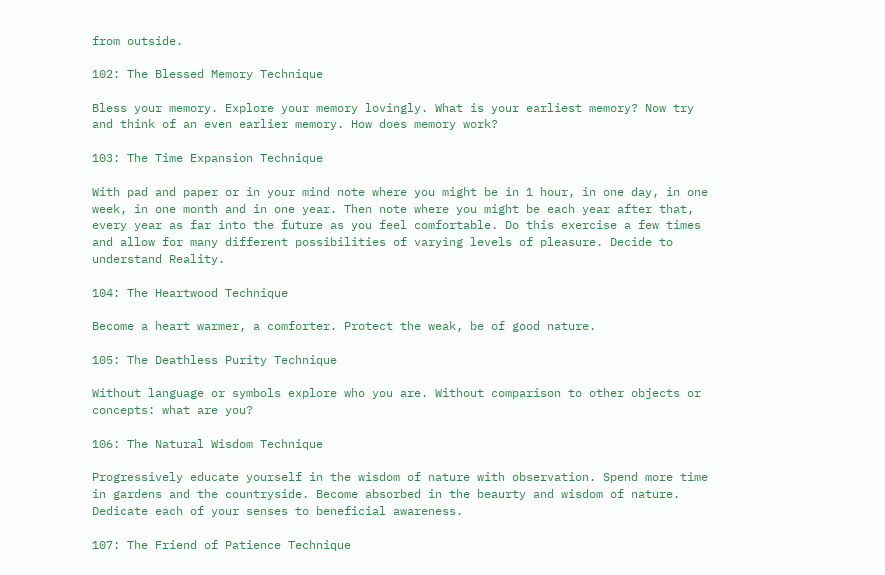from outside.

102: The Blessed Memory Technique

Bless your memory. Explore your memory lovingly. What is your earliest memory? Now try and think of an even earlier memory. How does memory work?

103: The Time Expansion Technique

With pad and paper or in your mind note where you might be in 1 hour, in one day, in one week, in one month and in one year. Then note where you might be each year after that, every year as far into the future as you feel comfortable. Do this exercise a few times and allow for many different possibilities of varying levels of pleasure. Decide to understand Reality.

104: The Heartwood Technique

Become a heart warmer, a comforter. Protect the weak, be of good nature.

105: The Deathless Purity Technique

Without language or symbols explore who you are. Without comparison to other objects or concepts: what are you?

106: The Natural Wisdom Technique

Progressively educate yourself in the wisdom of nature with observation. Spend more time in gardens and the countryside. Become absorbed in the beaurty and wisdom of nature. Dedicate each of your senses to beneficial awareness.

107: The Friend of Patience Technique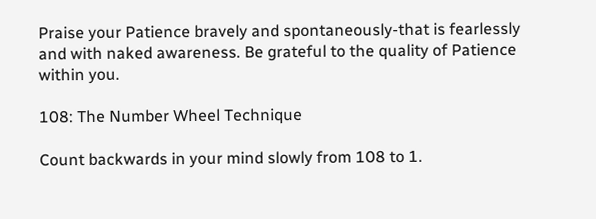Praise your Patience bravely and spontaneously-that is fearlessly and with naked awareness. Be grateful to the quality of Patience within you.

108: The Number Wheel Technique

Count backwards in your mind slowly from 108 to 1.